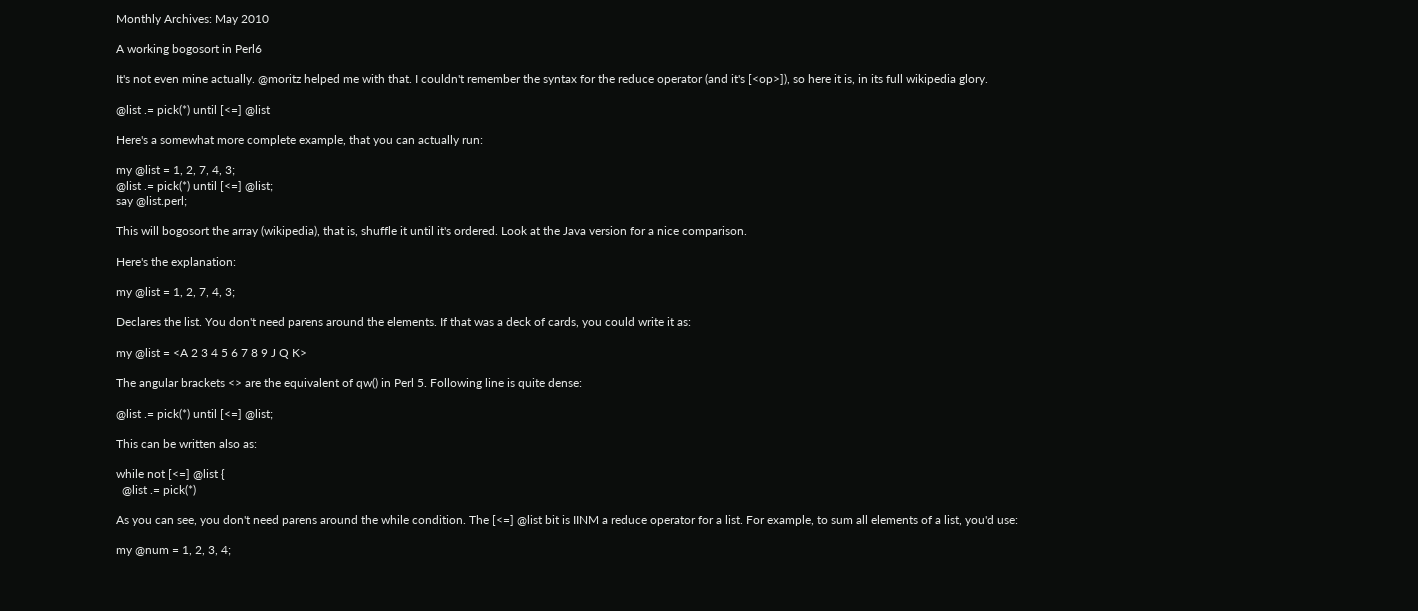Monthly Archives: May 2010

A working bogosort in Perl6

It's not even mine actually. @moritz helped me with that. I couldn't remember the syntax for the reduce operator (and it's [<op>]), so here it is, in its full wikipedia glory.

@list .= pick(*) until [<=] @list

Here's a somewhat more complete example, that you can actually run:

my @list = 1, 2, 7, 4, 3;
@list .= pick(*) until [<=] @list;
say @list.perl;

This will bogosort the array (wikipedia), that is, shuffle it until it's ordered. Look at the Java version for a nice comparison.

Here's the explanation:

my @list = 1, 2, 7, 4, 3;

Declares the list. You don't need parens around the elements. If that was a deck of cards, you could write it as:

my @list = <A 2 3 4 5 6 7 8 9 J Q K>

The angular brackets <> are the equivalent of qw() in Perl 5. Following line is quite dense:

@list .= pick(*) until [<=] @list;

This can be written also as:

while not [<=] @list {
  @list .= pick(*)

As you can see, you don't need parens around the while condition. The [<=] @list bit is IINM a reduce operator for a list. For example, to sum all elements of a list, you'd use:

my @num = 1, 2, 3, 4;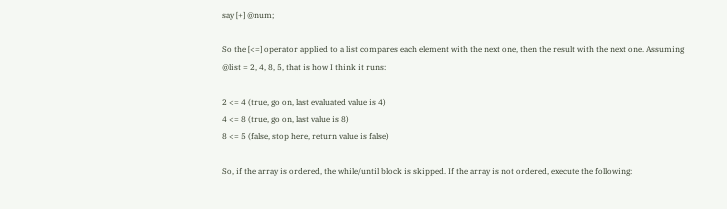say [+] @num;

So the [<=] operator applied to a list compares each element with the next one, then the result with the next one. Assuming @list = 2, 4, 8, 5, that is how I think it runs:

2 <= 4 (true, go on, last evaluated value is 4)
4 <= 8 (true, go on, last value is 8)
8 <= 5 (false, stop here, return value is false)

So, if the array is ordered, the while/until block is skipped. If the array is not ordered, execute the following: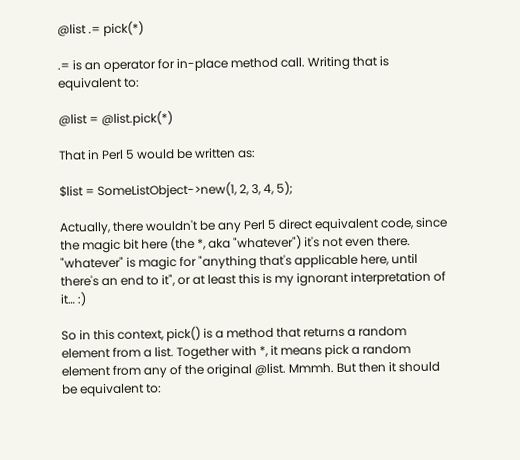@list .= pick(*)

.= is an operator for in-place method call. Writing that is equivalent to:

@list = @list.pick(*)

That in Perl 5 would be written as:

$list = SomeListObject->new(1, 2, 3, 4, 5);

Actually, there wouldn't be any Perl 5 direct equivalent code, since the magic bit here (the *, aka "whatever") it's not even there. "whatever" is magic for "anything that's applicable here, until there's an end to it", or at least this is my ignorant interpretation of it… :)

So in this context, pick() is a method that returns a random element from a list. Together with *, it means pick a random element from any of the original @list. Mmmh. But then it should be equivalent to: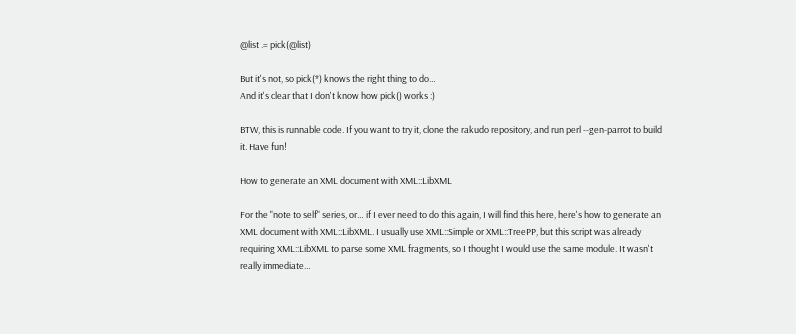@list .= pick(@list)

But it's not, so pick(*) knows the right thing to do…
And it's clear that I don't know how pick() works :)

BTW, this is runnable code. If you want to try it, clone the rakudo repository, and run perl --gen-parrot to build it. Have fun!

How to generate an XML document with XML::LibXML

For the "note to self" series, or… if I ever need to do this again, I will find this here, here's how to generate an XML document with XML::LibXML. I usually use XML::Simple or XML::TreePP, but this script was already requiring XML::LibXML to parse some XML fragments, so I thought I would use the same module. It wasn't really immediate…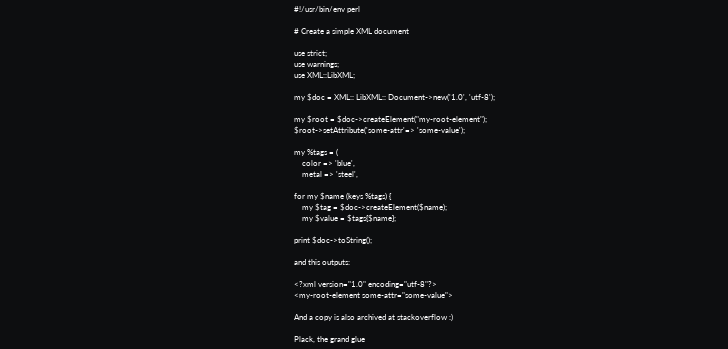#!/usr/bin/env perl

# Create a simple XML document

use strict;
use warnings;
use XML::LibXML;

my $doc = XML:: LibXML:: Document->new('1.0', 'utf-8');

my $root = $doc->createElement("my-root-element");
$root->setAttribute('some-attr'=> 'some-value');

my %tags = (
    color => 'blue',
    metal => 'steel',

for my $name (keys %tags) {
    my $tag = $doc->createElement($name);
    my $value = $tags{$name};

print $doc->toString();

and this outputs:

<?xml version="1.0" encoding="utf-8"?>
<my-root-element some-attr="some-value">

And a copy is also archived at stackoverflow :)

Plack, the grand glue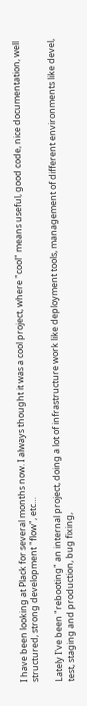I have been looking at Plack for several months now. I always thought it was a cool project, where "cool" means useful, good code, nice documentation, well structured, strong development "flow", etc…

Lately I've been "rebooting" an internal project, doing a lot of infrastructure work like deployment tools, management of different environments like devel, test, staging and production, bug fixing,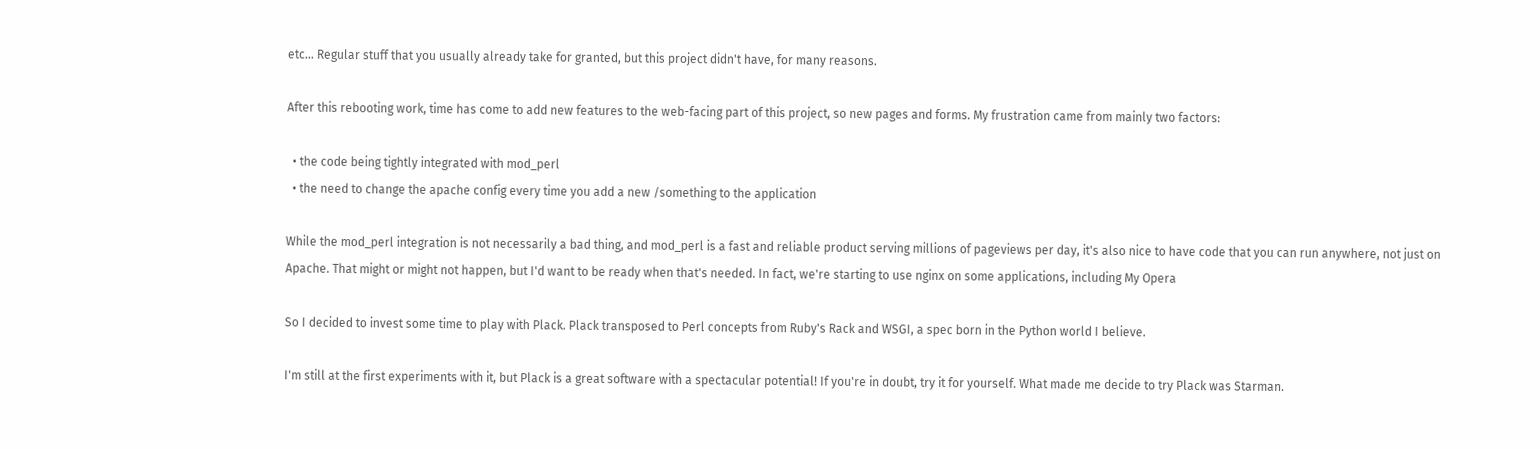etc… Regular stuff that you usually already take for granted, but this project didn't have, for many reasons.

After this rebooting work, time has come to add new features to the web-facing part of this project, so new pages and forms. My frustration came from mainly two factors:

  • the code being tightly integrated with mod_perl
  • the need to change the apache config every time you add a new /something to the application

While the mod_perl integration is not necessarily a bad thing, and mod_perl is a fast and reliable product serving millions of pageviews per day, it's also nice to have code that you can run anywhere, not just on Apache. That might or might not happen, but I'd want to be ready when that's needed. In fact, we're starting to use nginx on some applications, including My Opera

So I decided to invest some time to play with Plack. Plack transposed to Perl concepts from Ruby's Rack and WSGI, a spec born in the Python world I believe.

I'm still at the first experiments with it, but Plack is a great software with a spectacular potential! If you're in doubt, try it for yourself. What made me decide to try Plack was Starman.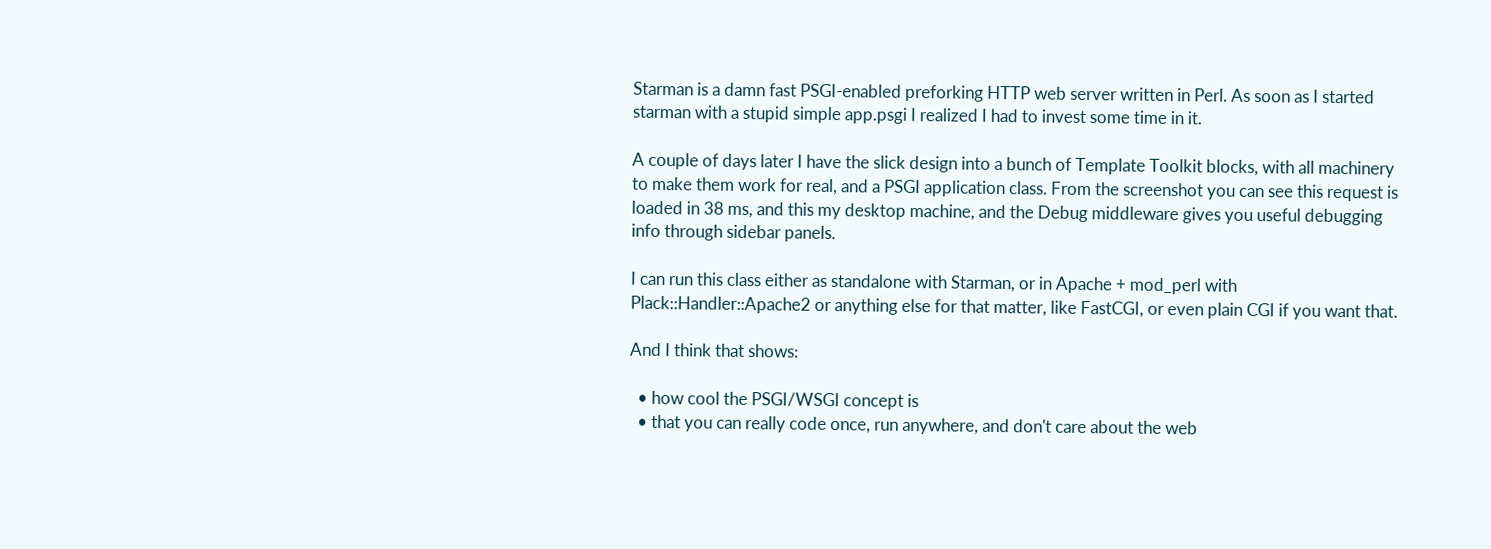Starman is a damn fast PSGI-enabled preforking HTTP web server written in Perl. As soon as I started starman with a stupid simple app.psgi I realized I had to invest some time in it.

A couple of days later I have the slick design into a bunch of Template Toolkit blocks, with all machinery to make them work for real, and a PSGI application class. From the screenshot you can see this request is loaded in 38 ms, and this my desktop machine, and the Debug middleware gives you useful debugging info through sidebar panels.

I can run this class either as standalone with Starman, or in Apache + mod_perl with Plack::Handler::Apache2 or anything else for that matter, like FastCGI, or even plain CGI if you want that.

And I think that shows:

  • how cool the PSGI/WSGI concept is
  • that you can really code once, run anywhere, and don't care about the web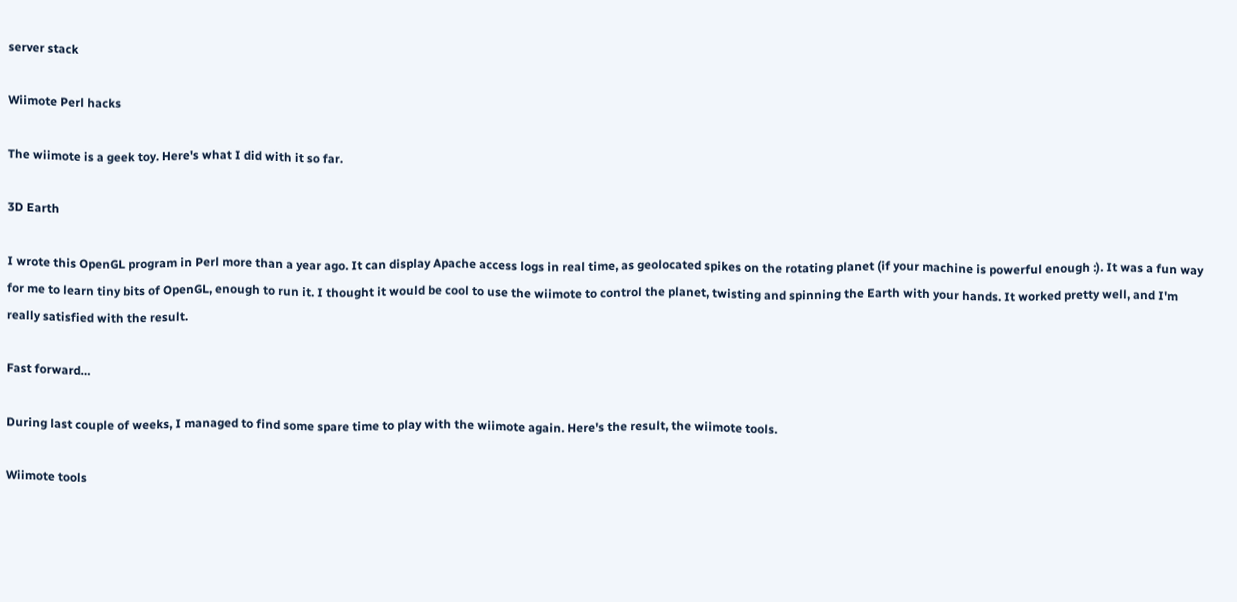server stack

Wiimote Perl hacks

The wiimote is a geek toy. Here's what I did with it so far.

3D Earth

I wrote this OpenGL program in Perl more than a year ago. It can display Apache access logs in real time, as geolocated spikes on the rotating planet (if your machine is powerful enough :). It was a fun way for me to learn tiny bits of OpenGL, enough to run it. I thought it would be cool to use the wiimote to control the planet, twisting and spinning the Earth with your hands. It worked pretty well, and I'm really satisfied with the result.

Fast forward…

During last couple of weeks, I managed to find some spare time to play with the wiimote again. Here's the result, the wiimote tools.

Wiimote tools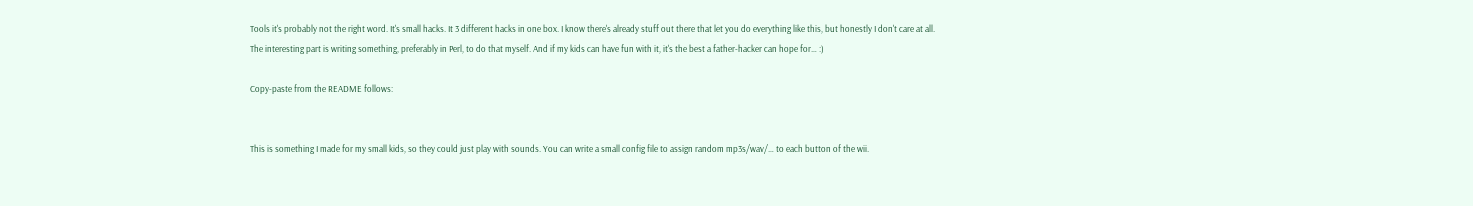Tools it's probably not the right word. It's small hacks. It 3 different hacks in one box. I know there's already stuff out there that let you do everything like this, but honestly I don't care at all. The interesting part is writing something, preferably in Perl, to do that myself. And if my kids can have fun with it, it's the best a father-hacker can hope for… :)

Copy-paste from the README follows:


This is something I made for my small kids, so they could just play with sounds. You can write a small config file to assign random mp3s/wav/… to each button of the wii.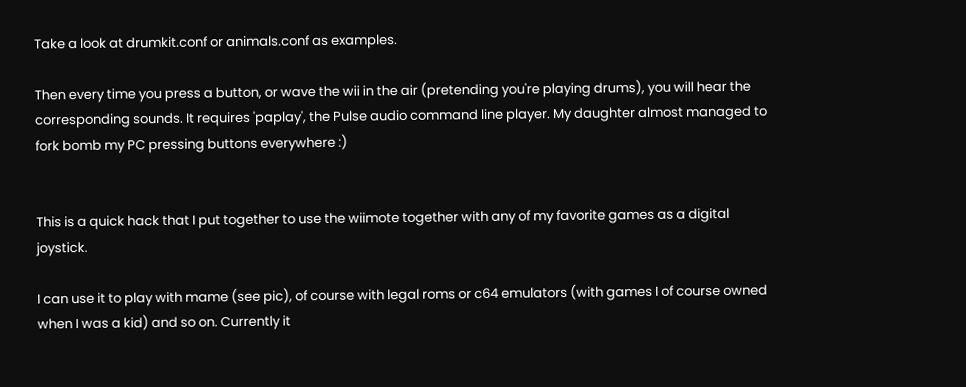Take a look at drumkit.conf or animals.conf as examples.

Then every time you press a button, or wave the wii in the air (pretending you're playing drums), you will hear the corresponding sounds. It requires 'paplay', the Pulse audio command line player. My daughter almost managed to fork bomb my PC pressing buttons everywhere :)


This is a quick hack that I put together to use the wiimote together with any of my favorite games as a digital joystick.

I can use it to play with mame (see pic), of course with legal roms or c64 emulators (with games I of course owned when I was a kid) and so on. Currently it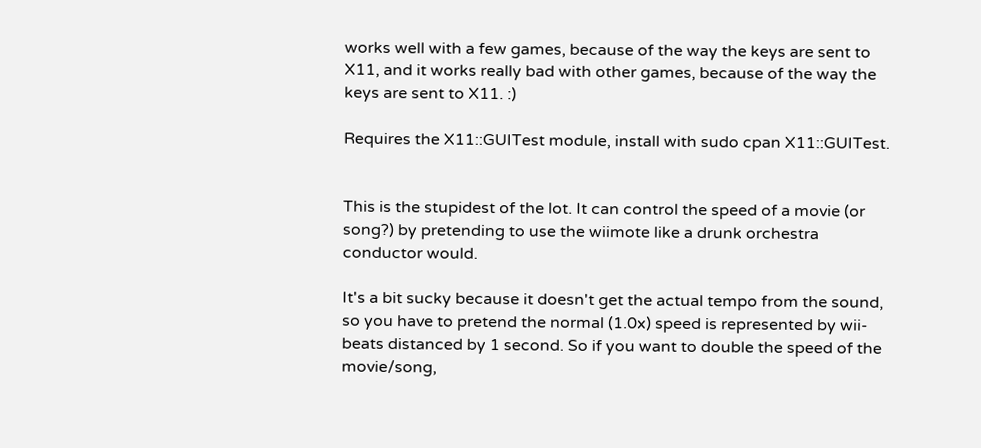works well with a few games, because of the way the keys are sent to X11, and it works really bad with other games, because of the way the keys are sent to X11. :)

Requires the X11::GUITest module, install with sudo cpan X11::GUITest.


This is the stupidest of the lot. It can control the speed of a movie (or song?) by pretending to use the wiimote like a drunk orchestra conductor would.

It's a bit sucky because it doesn't get the actual tempo from the sound, so you have to pretend the normal (1.0x) speed is represented by wii-beats distanced by 1 second. So if you want to double the speed of the movie/song,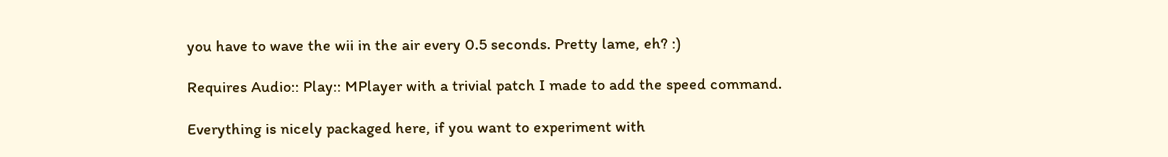you have to wave the wii in the air every 0.5 seconds. Pretty lame, eh? :)

Requires Audio:: Play:: MPlayer with a trivial patch I made to add the speed command.

Everything is nicely packaged here, if you want to experiment with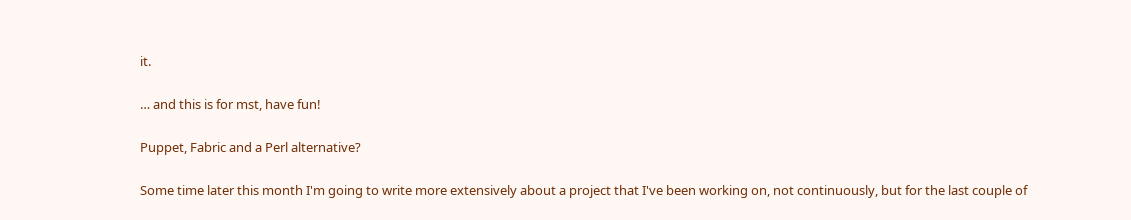it.

… and this is for mst, have fun!

Puppet, Fabric and a Perl alternative?

Some time later this month I'm going to write more extensively about a project that I've been working on, not continuously, but for the last couple of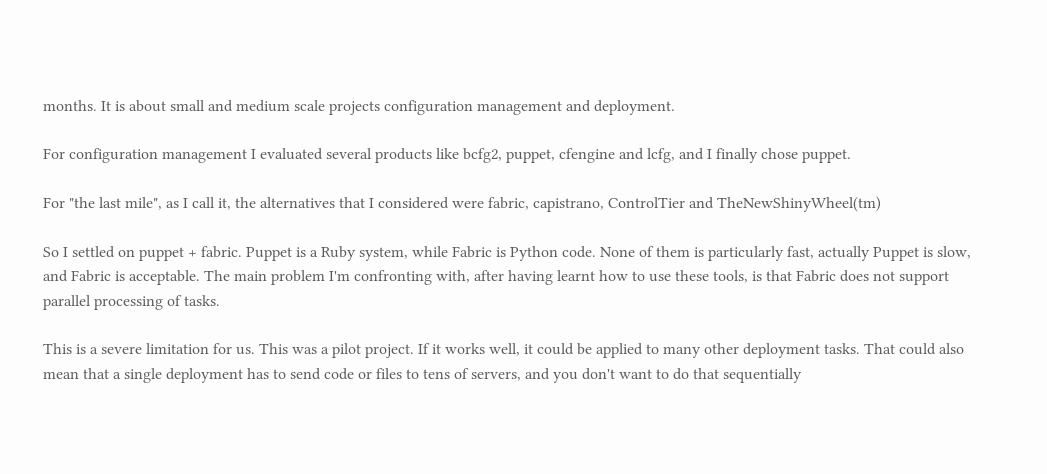months. It is about small and medium scale projects configuration management and deployment.

For configuration management I evaluated several products like bcfg2, puppet, cfengine and lcfg, and I finally chose puppet.

For "the last mile", as I call it, the alternatives that I considered were fabric, capistrano, ControlTier and TheNewShinyWheel(tm)

So I settled on puppet + fabric. Puppet is a Ruby system, while Fabric is Python code. None of them is particularly fast, actually Puppet is slow, and Fabric is acceptable. The main problem I'm confronting with, after having learnt how to use these tools, is that Fabric does not support parallel processing of tasks.

This is a severe limitation for us. This was a pilot project. If it works well, it could be applied to many other deployment tasks. That could also mean that a single deployment has to send code or files to tens of servers, and you don't want to do that sequentially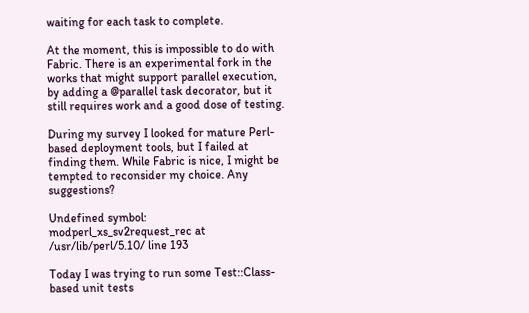waiting for each task to complete.

At the moment, this is impossible to do with Fabric. There is an experimental fork in the works that might support parallel execution, by adding a @parallel task decorator, but it still requires work and a good dose of testing.

During my survey I looked for mature Perl-based deployment tools, but I failed at finding them. While Fabric is nice, I might be tempted to reconsider my choice. Any suggestions?

Undefined symbol: modperl_xs_sv2request_rec at /usr/lib/perl/5.10/ line 193

Today I was trying to run some Test::Class-based unit tests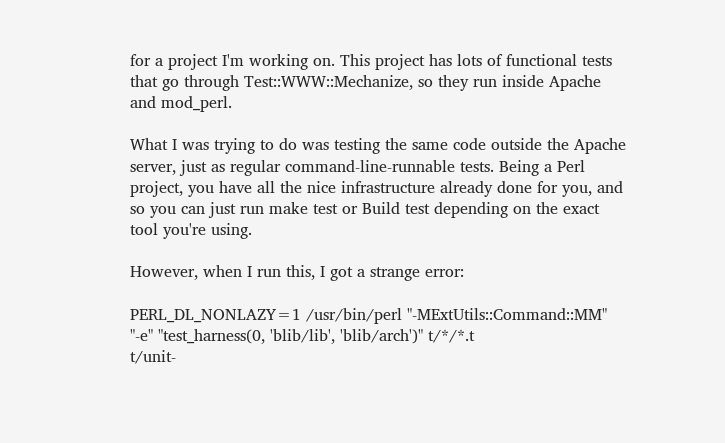for a project I'm working on. This project has lots of functional tests that go through Test::WWW::Mechanize, so they run inside Apache and mod_perl.

What I was trying to do was testing the same code outside the Apache server, just as regular command-line-runnable tests. Being a Perl project, you have all the nice infrastructure already done for you, and so you can just run make test or Build test depending on the exact tool you're using.

However, when I run this, I got a strange error:

PERL_DL_NONLAZY=1 /usr/bin/perl "-MExtUtils::Command::MM" "-e" "test_harness(0, 'blib/lib', 'blib/arch')" t/*/*.t
t/unit-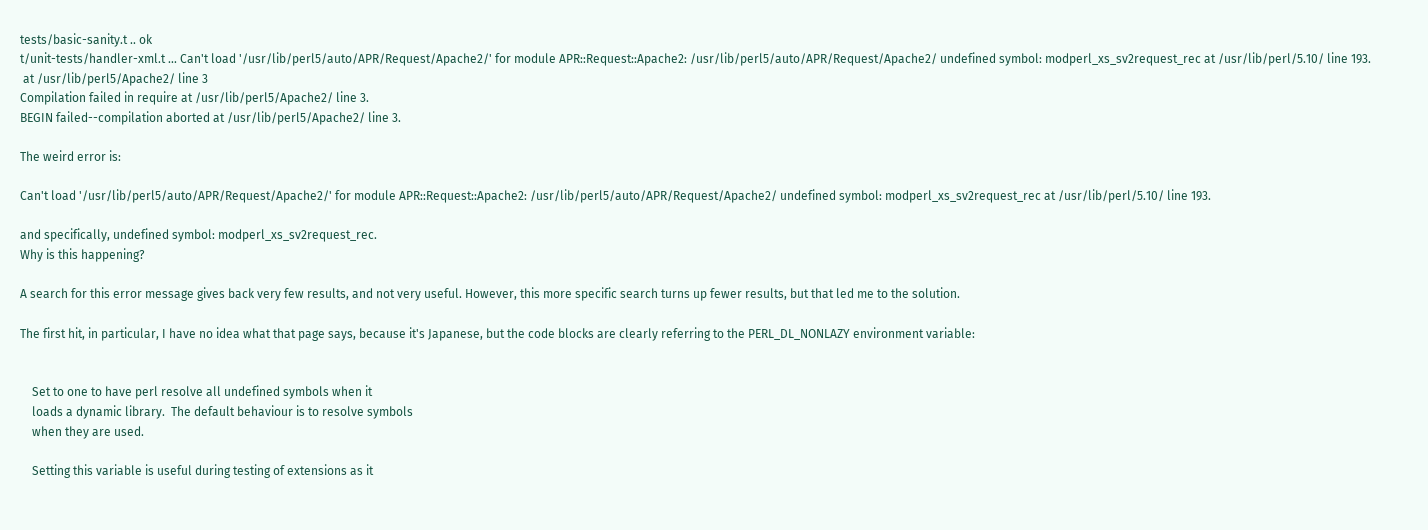tests/basic-sanity.t .. ok
t/unit-tests/handler-xml.t ... Can't load '/usr/lib/perl5/auto/APR/Request/Apache2/' for module APR::Request::Apache2: /usr/lib/perl5/auto/APR/Request/Apache2/ undefined symbol: modperl_xs_sv2request_rec at /usr/lib/perl/5.10/ line 193.
 at /usr/lib/perl5/Apache2/ line 3
Compilation failed in require at /usr/lib/perl5/Apache2/ line 3.
BEGIN failed--compilation aborted at /usr/lib/perl5/Apache2/ line 3.

The weird error is:

Can't load '/usr/lib/perl5/auto/APR/Request/Apache2/' for module APR::Request::Apache2: /usr/lib/perl5/auto/APR/Request/Apache2/ undefined symbol: modperl_xs_sv2request_rec at /usr/lib/perl/5.10/ line 193.

and specifically, undefined symbol: modperl_xs_sv2request_rec.
Why is this happening?

A search for this error message gives back very few results, and not very useful. However, this more specific search turns up fewer results, but that led me to the solution.

The first hit, in particular, I have no idea what that page says, because it's Japanese, but the code blocks are clearly referring to the PERL_DL_NONLAZY environment variable:


    Set to one to have perl resolve all undefined symbols when it
    loads a dynamic library.  The default behaviour is to resolve symbols
    when they are used.

    Setting this variable is useful during testing of extensions as it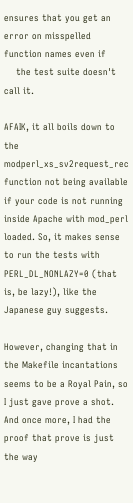ensures that you get an error on misspelled function names even if
    the test suite doesn't call it.

AFAIK, it all boils down to the modperl_xs_sv2request_rec function not being available if your code is not running inside Apache with mod_perl loaded. So, it makes sense to run the tests with PERL_DL_NONLAZY=0 (that is, be lazy!), like the Japanese guy suggests.

However, changing that in the Makefile incantations seems to be a Royal Pain, so I just gave prove a shot. And once more, I had the proof that prove is just the way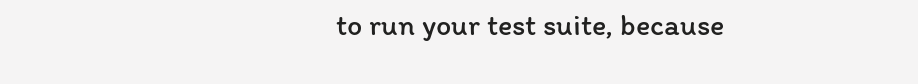to run your test suite, because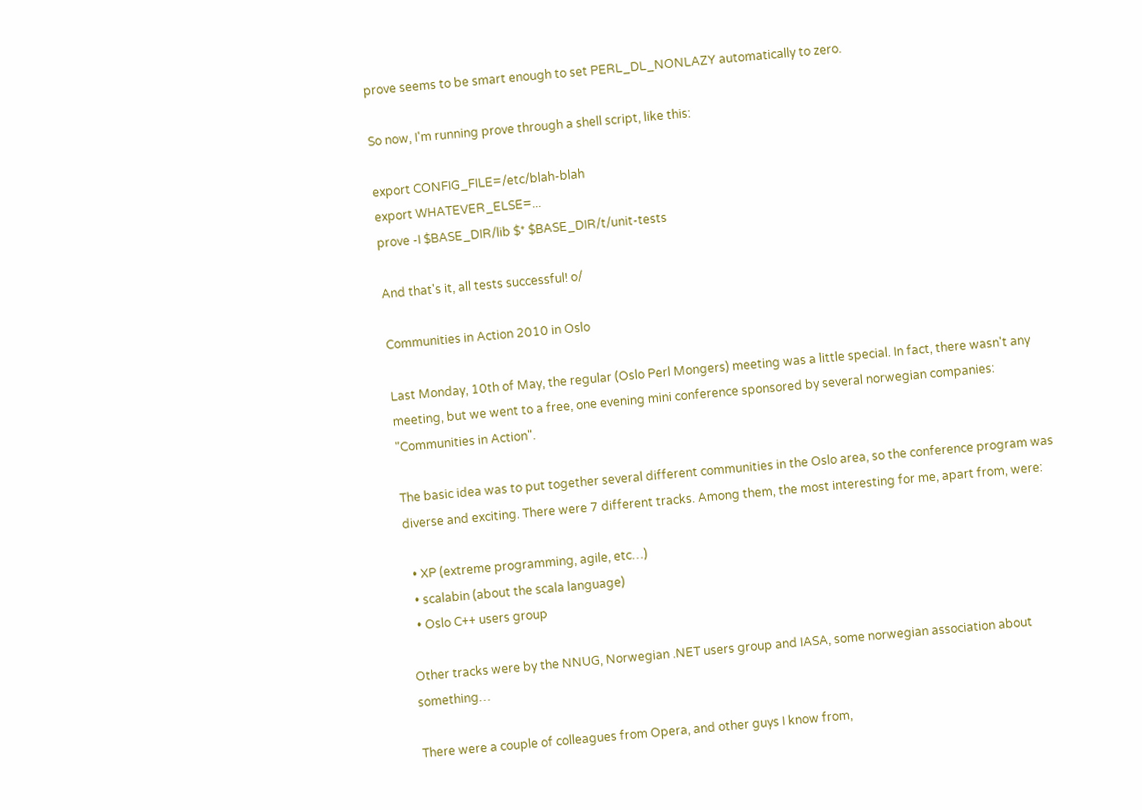prove seems to be smart enough to set PERL_DL_NONLAZY automatically to zero.

So now, I'm running prove through a shell script, like this:

export CONFIG_FILE=/etc/blah-blah
export WHATEVER_ELSE=...
prove -I $BASE_DIR/lib $* $BASE_DIR/t/unit-tests

And that's it, all tests successful! o/

Communities in Action 2010 in Oslo

Last Monday, 10th of May, the regular (Oslo Perl Mongers) meeting was a little special. In fact, there wasn't any meeting, but we went to a free, one evening mini conference sponsored by several norwegian companies: "Communities in Action".

The basic idea was to put together several different communities in the Oslo area, so the conference program was diverse and exciting. There were 7 different tracks. Among them, the most interesting for me, apart from, were:

  • XP (extreme programming, agile, etc…)
  • scalabin (about the scala language)
  • Oslo C++ users group

Other tracks were by the NNUG, Norwegian .NET users group and IASA, some norwegian association about something…

There were a couple of colleagues from Opera, and other guys I know from,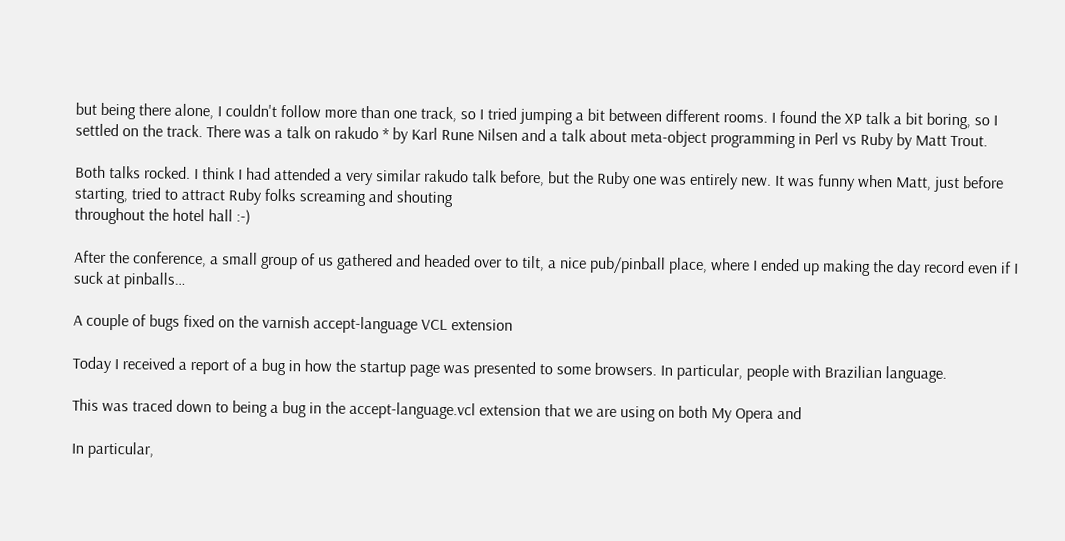but being there alone, I couldn't follow more than one track, so I tried jumping a bit between different rooms. I found the XP talk a bit boring, so I settled on the track. There was a talk on rakudo * by Karl Rune Nilsen and a talk about meta-object programming in Perl vs Ruby by Matt Trout.

Both talks rocked. I think I had attended a very similar rakudo talk before, but the Ruby one was entirely new. It was funny when Matt, just before starting, tried to attract Ruby folks screaming and shouting
throughout the hotel hall :-)

After the conference, a small group of us gathered and headed over to tilt, a nice pub/pinball place, where I ended up making the day record even if I suck at pinballs…

A couple of bugs fixed on the varnish accept-language VCL extension

Today I received a report of a bug in how the startup page was presented to some browsers. In particular, people with Brazilian language.

This was traced down to being a bug in the accept-language.vcl extension that we are using on both My Opera and

In particular,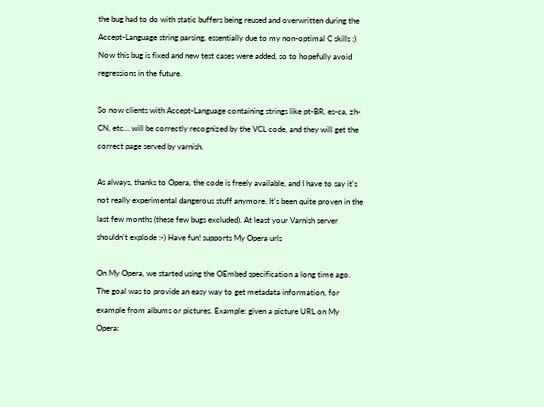the bug had to do with static buffers being reused and overwritten during the Accept-Language string parsing, essentially due to my non-optimal C skills :) Now this bug is fixed and new test cases were added, so to hopefully avoid regressions in the future.

So now clients with Accept-Language containing strings like pt-BR, es-ca, zh-CN, etc… will be correctly recognized by the VCL code, and they will get the correct page served by varnish.

As always, thanks to Opera, the code is freely available, and I have to say it's not really experimental dangerous stuff anymore. It's been quite proven in the last few months (these few bugs excluded). At least your Varnish server shouldn't explode :-) Have fun! supports My Opera urls

On My Opera, we started using the OEmbed specification a long time ago. The goal was to provide an easy way to get metadata information, for example from albums or pictures. Example: given a picture URL on My Opera: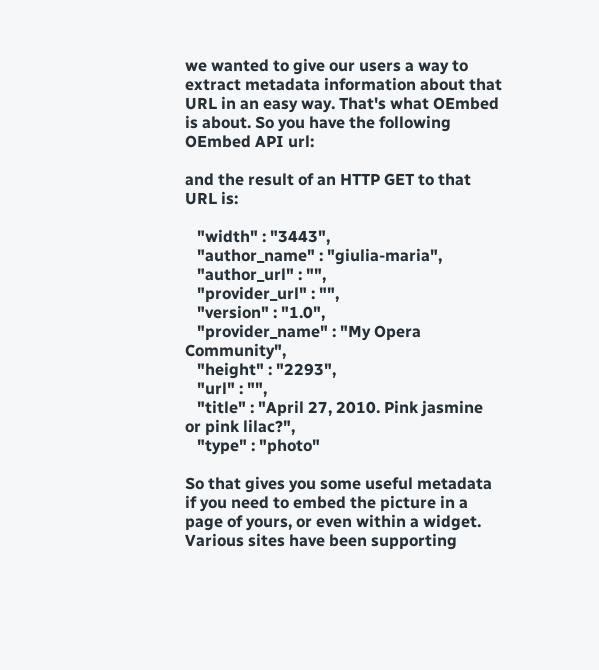we wanted to give our users a way to extract metadata information about that URL in an easy way. That's what OEmbed is about. So you have the following OEmbed API url:

and the result of an HTTP GET to that URL is:

   "width" : "3443",
   "author_name" : "giulia-maria",
   "author_url" : "",
   "provider_url" : "",
   "version" : "1.0",
   "provider_name" : "My Opera Community",
   "height" : "2293",
   "url" : "",
   "title" : "April 27, 2010. Pink jasmine or pink lilac?",
   "type" : "photo"

So that gives you some useful metadata if you need to embed the picture in a page of yours, or even within a widget. Various sites have been supporting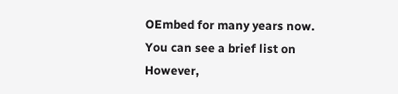OEmbed for many years now. You can see a brief list on However,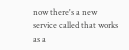now there's a new service called that works as a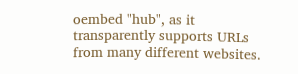oembed "hub", as it transparently supports URLs from many different websites.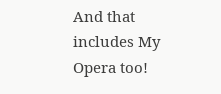And that includes My Opera too!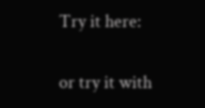Try it here:

or try it with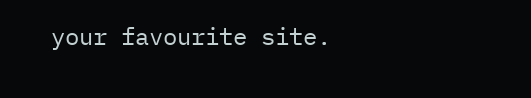your favourite site.